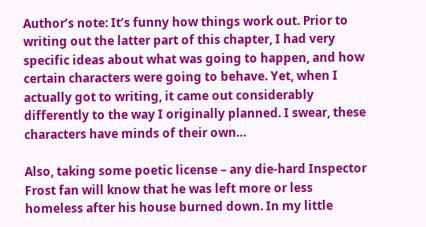Author’s note: It’s funny how things work out. Prior to writing out the latter part of this chapter, I had very specific ideas about what was going to happen, and how certain characters were going to behave. Yet, when I actually got to writing, it came out considerably differently to the way I originally planned. I swear, these characters have minds of their own…

Also, taking some poetic license – any die-hard Inspector Frost fan will know that he was left more or less homeless after his house burned down. In my little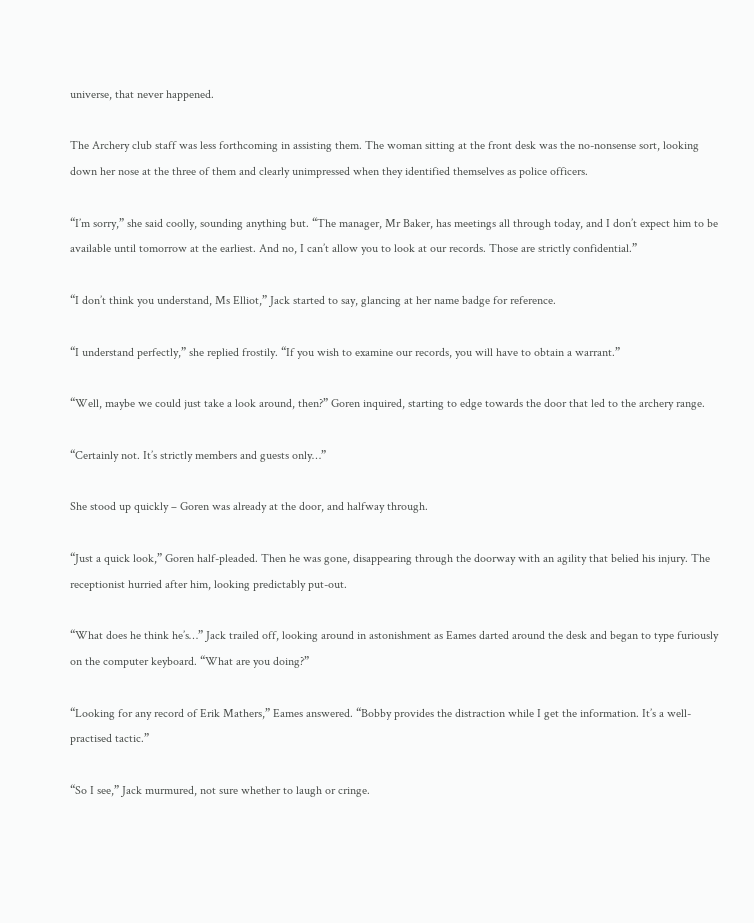universe, that never happened.

The Archery club staff was less forthcoming in assisting them. The woman sitting at the front desk was the no-nonsense sort, looking down her nose at the three of them and clearly unimpressed when they identified themselves as police officers.

“I’m sorry,” she said coolly, sounding anything but. “The manager, Mr Baker, has meetings all through today, and I don’t expect him to be available until tomorrow at the earliest. And no, I can’t allow you to look at our records. Those are strictly confidential.”

“I don’t think you understand, Ms Elliot,” Jack started to say, glancing at her name badge for reference.

“I understand perfectly,” she replied frostily. “If you wish to examine our records, you will have to obtain a warrant.”

“Well, maybe we could just take a look around, then?” Goren inquired, starting to edge towards the door that led to the archery range.

“Certainly not. It’s strictly members and guests only…”

She stood up quickly – Goren was already at the door, and halfway through.

“Just a quick look,” Goren half-pleaded. Then he was gone, disappearing through the doorway with an agility that belied his injury. The receptionist hurried after him, looking predictably put-out.

“What does he think he’s…” Jack trailed off, looking around in astonishment as Eames darted around the desk and began to type furiously on the computer keyboard. “What are you doing?”

“Looking for any record of Erik Mathers,” Eames answered. “Bobby provides the distraction while I get the information. It’s a well-practised tactic.”

“So I see,” Jack murmured, not sure whether to laugh or cringe.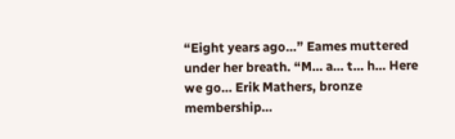“Eight years ago…” Eames muttered under her breath. “M… a… t… h… Here we go… Erik Mathers, bronze membership…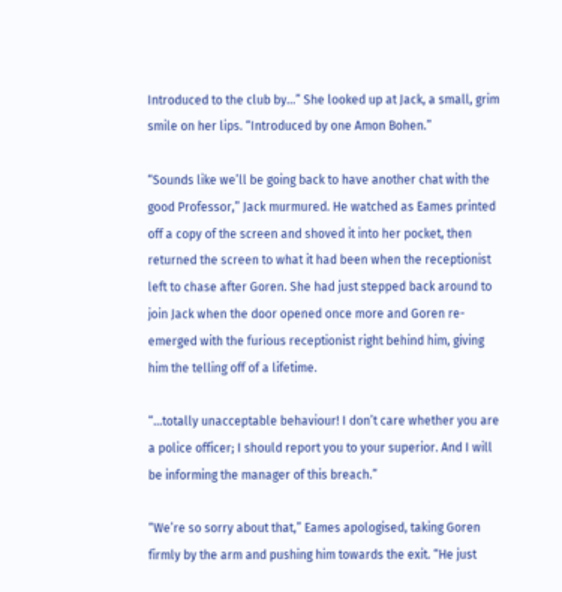Introduced to the club by…” She looked up at Jack, a small, grim smile on her lips. “Introduced by one Amon Bohen.”

“Sounds like we’ll be going back to have another chat with the good Professor,” Jack murmured. He watched as Eames printed off a copy of the screen and shoved it into her pocket, then returned the screen to what it had been when the receptionist left to chase after Goren. She had just stepped back around to join Jack when the door opened once more and Goren re-emerged with the furious receptionist right behind him, giving him the telling off of a lifetime.

“…totally unacceptable behaviour! I don’t care whether you are a police officer; I should report you to your superior. And I will be informing the manager of this breach.”

“We’re so sorry about that,” Eames apologised, taking Goren firmly by the arm and pushing him towards the exit. “He just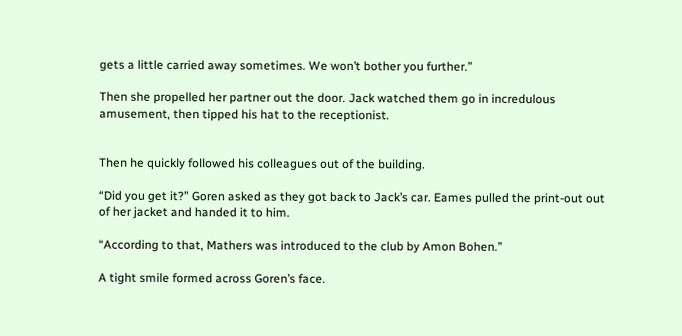gets a little carried away sometimes. We won’t bother you further.”

Then she propelled her partner out the door. Jack watched them go in incredulous amusement, then tipped his hat to the receptionist.


Then he quickly followed his colleagues out of the building.

“Did you get it?” Goren asked as they got back to Jack’s car. Eames pulled the print-out out of her jacket and handed it to him.

“According to that, Mathers was introduced to the club by Amon Bohen.”

A tight smile formed across Goren’s face.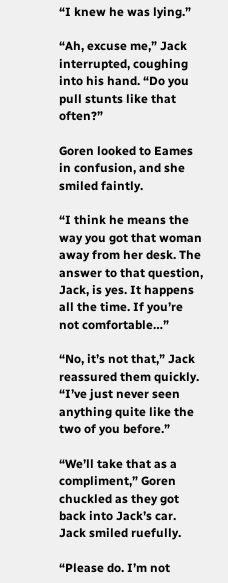“I knew he was lying.”

“Ah, excuse me,” Jack interrupted, coughing into his hand. “Do you pull stunts like that often?”

Goren looked to Eames in confusion, and she smiled faintly.

“I think he means the way you got that woman away from her desk. The answer to that question, Jack, is yes. It happens all the time. If you’re not comfortable…”

“No, it’s not that,” Jack reassured them quickly. “I’ve just never seen anything quite like the two of you before.”

“We’ll take that as a compliment,” Goren chuckled as they got back into Jack’s car. Jack smiled ruefully.

“Please do. I’m not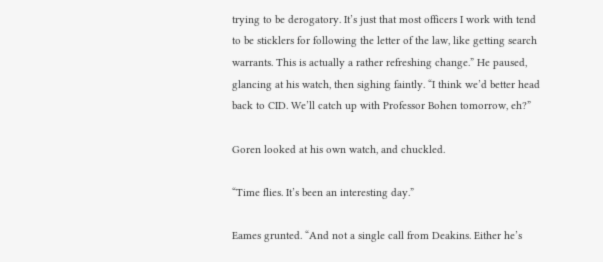trying to be derogatory. It’s just that most officers I work with tend to be sticklers for following the letter of the law, like getting search warrants. This is actually a rather refreshing change.” He paused, glancing at his watch, then sighing faintly. “I think we’d better head back to CID. We’ll catch up with Professor Bohen tomorrow, eh?”

Goren looked at his own watch, and chuckled.

“Time flies. It’s been an interesting day.”

Eames grunted. “And not a single call from Deakins. Either he’s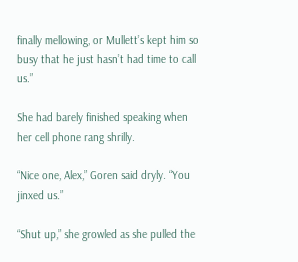finally mellowing, or Mullett’s kept him so busy that he just hasn’t had time to call us.”

She had barely finished speaking when her cell phone rang shrilly.

“Nice one, Alex,” Goren said dryly. “You jinxed us.”

“Shut up,” she growled as she pulled the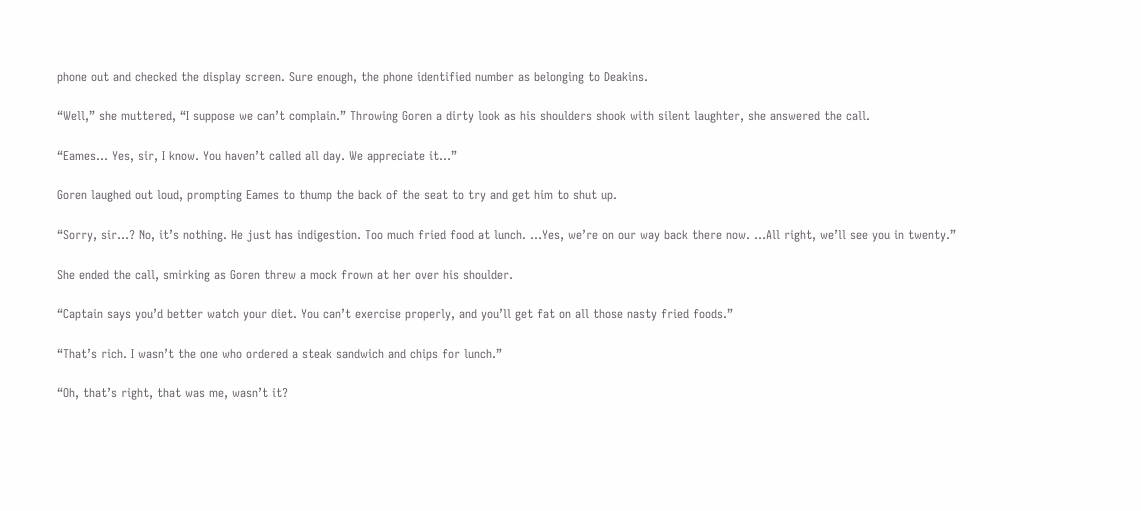phone out and checked the display screen. Sure enough, the phone identified number as belonging to Deakins.

“Well,” she muttered, “I suppose we can’t complain.” Throwing Goren a dirty look as his shoulders shook with silent laughter, she answered the call.

“Eames… Yes, sir, I know. You haven’t called all day. We appreciate it…”

Goren laughed out loud, prompting Eames to thump the back of the seat to try and get him to shut up.

“Sorry, sir…? No, it’s nothing. He just has indigestion. Too much fried food at lunch. …Yes, we’re on our way back there now. …All right, we’ll see you in twenty.”

She ended the call, smirking as Goren threw a mock frown at her over his shoulder.

“Captain says you’d better watch your diet. You can’t exercise properly, and you’ll get fat on all those nasty fried foods.”

“That’s rich. I wasn’t the one who ordered a steak sandwich and chips for lunch.”

“Oh, that’s right, that was me, wasn’t it?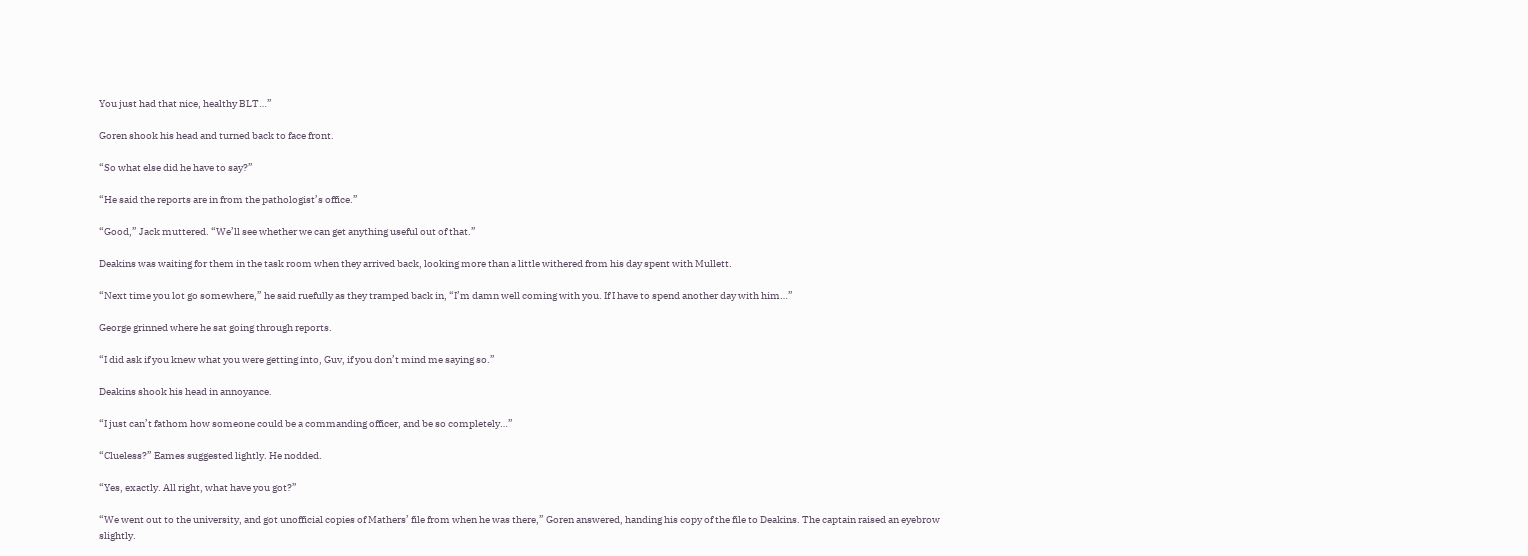You just had that nice, healthy BLT…”

Goren shook his head and turned back to face front.

“So what else did he have to say?”

“He said the reports are in from the pathologist’s office.”

“Good,” Jack muttered. “We’ll see whether we can get anything useful out of that.”

Deakins was waiting for them in the task room when they arrived back, looking more than a little withered from his day spent with Mullett.

“Next time you lot go somewhere,” he said ruefully as they tramped back in, “I’m damn well coming with you. If I have to spend another day with him…”

George grinned where he sat going through reports.

“I did ask if you knew what you were getting into, Guv, if you don’t mind me saying so.”

Deakins shook his head in annoyance.

“I just can’t fathom how someone could be a commanding officer, and be so completely…”

“Clueless?” Eames suggested lightly. He nodded.

“Yes, exactly. All right, what have you got?”

“We went out to the university, and got unofficial copies of Mathers’ file from when he was there,” Goren answered, handing his copy of the file to Deakins. The captain raised an eyebrow slightly.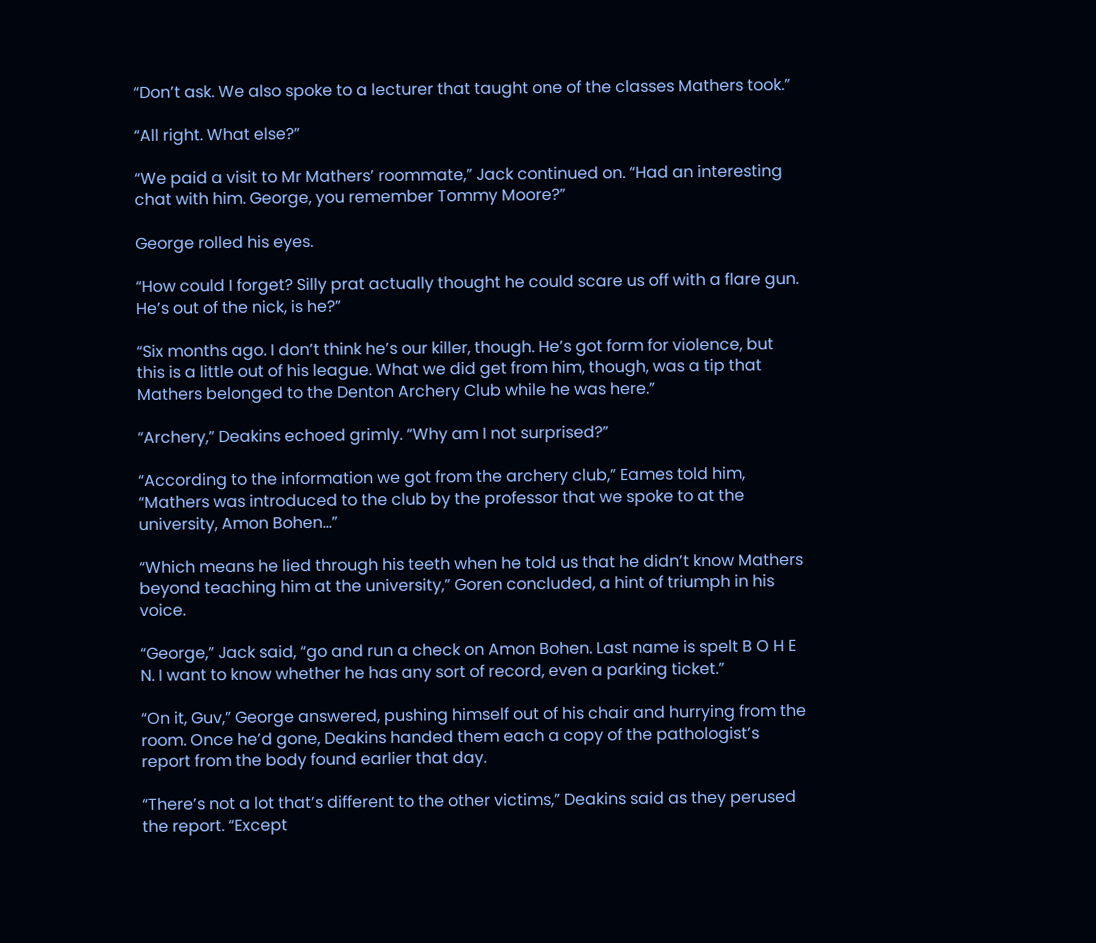“Don’t ask. We also spoke to a lecturer that taught one of the classes Mathers took.”

“All right. What else?”

“We paid a visit to Mr Mathers’ roommate,” Jack continued on. “Had an interesting chat with him. George, you remember Tommy Moore?”

George rolled his eyes.

“How could I forget? Silly prat actually thought he could scare us off with a flare gun. He’s out of the nick, is he?”

“Six months ago. I don’t think he’s our killer, though. He’s got form for violence, but this is a little out of his league. What we did get from him, though, was a tip that Mathers belonged to the Denton Archery Club while he was here.”

“Archery,” Deakins echoed grimly. “Why am I not surprised?”

“According to the information we got from the archery club,” Eames told him, “Mathers was introduced to the club by the professor that we spoke to at the university, Amon Bohen…”

“Which means he lied through his teeth when he told us that he didn’t know Mathers beyond teaching him at the university,” Goren concluded, a hint of triumph in his voice.

“George,” Jack said, “go and run a check on Amon Bohen. Last name is spelt B O H E N. I want to know whether he has any sort of record, even a parking ticket.”

“On it, Guv,” George answered, pushing himself out of his chair and hurrying from the room. Once he’d gone, Deakins handed them each a copy of the pathologist’s report from the body found earlier that day.

“There’s not a lot that’s different to the other victims,” Deakins said as they perused the report. “Except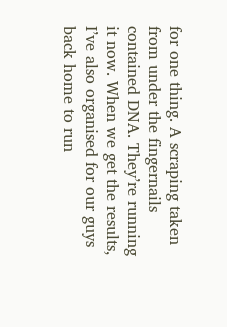for one thing. A scraping taken from under the fingernails contained DNA. They’re running it now. When we get the results, I’ve also organised for our guys back home to run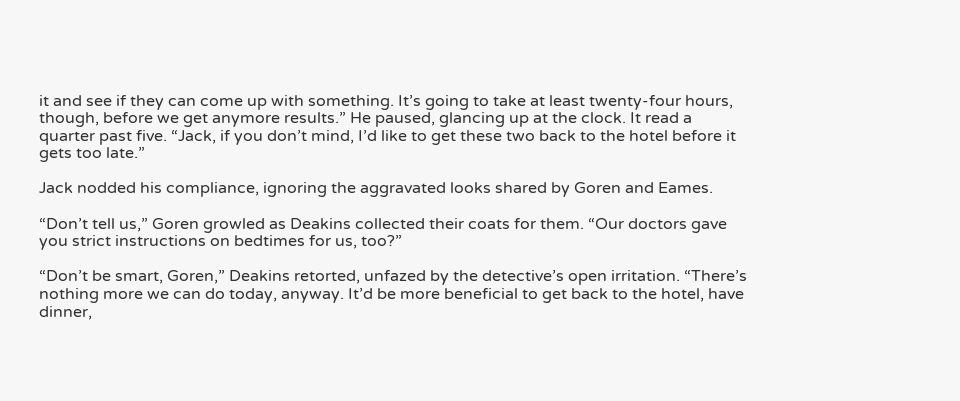it and see if they can come up with something. It’s going to take at least twenty-four hours, though, before we get anymore results.” He paused, glancing up at the clock. It read a quarter past five. “Jack, if you don’t mind, I’d like to get these two back to the hotel before it gets too late.”

Jack nodded his compliance, ignoring the aggravated looks shared by Goren and Eames.

“Don’t tell us,” Goren growled as Deakins collected their coats for them. “Our doctors gave you strict instructions on bedtimes for us, too?”

“Don’t be smart, Goren,” Deakins retorted, unfazed by the detective’s open irritation. “There’s nothing more we can do today, anyway. It’d be more beneficial to get back to the hotel, have dinner,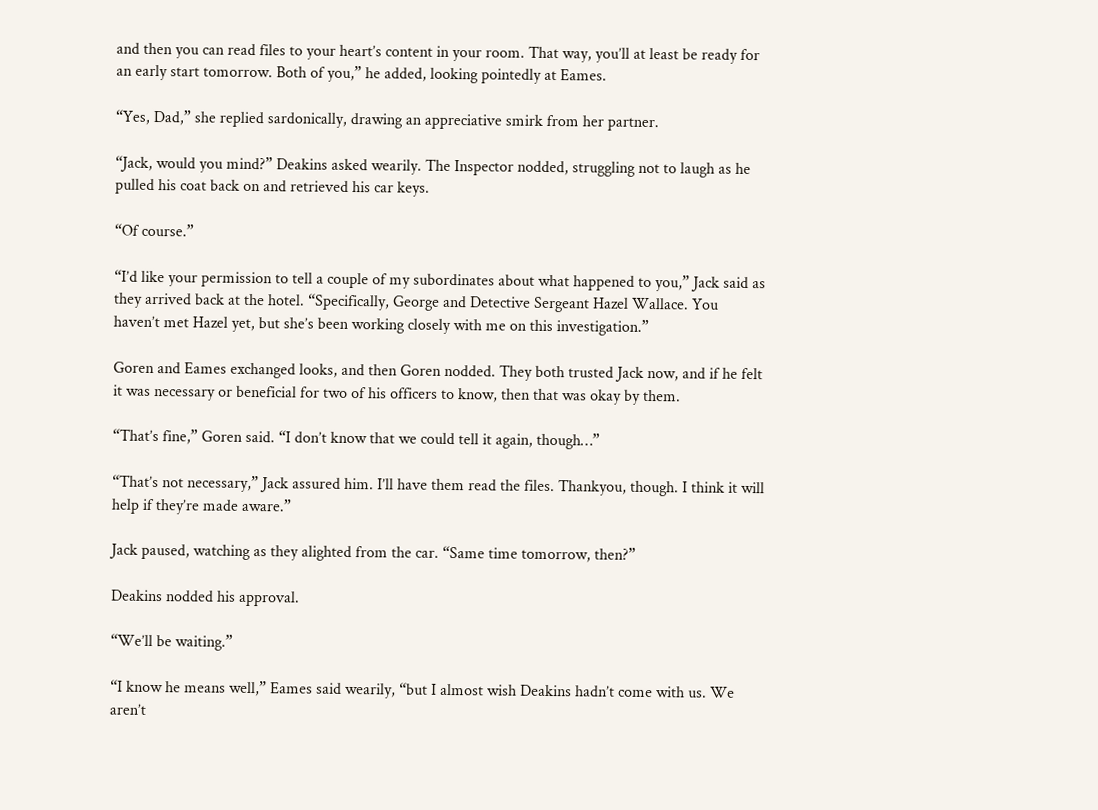and then you can read files to your heart’s content in your room. That way, you’ll at least be ready for an early start tomorrow. Both of you,” he added, looking pointedly at Eames.

“Yes, Dad,” she replied sardonically, drawing an appreciative smirk from her partner.

“Jack, would you mind?” Deakins asked wearily. The Inspector nodded, struggling not to laugh as he pulled his coat back on and retrieved his car keys.

“Of course.”

“I’d like your permission to tell a couple of my subordinates about what happened to you,” Jack said as they arrived back at the hotel. “Specifically, George and Detective Sergeant Hazel Wallace. You haven’t met Hazel yet, but she’s been working closely with me on this investigation.”

Goren and Eames exchanged looks, and then Goren nodded. They both trusted Jack now, and if he felt it was necessary or beneficial for two of his officers to know, then that was okay by them.

“That’s fine,” Goren said. “I don’t know that we could tell it again, though…”

“That’s not necessary,” Jack assured him. I’ll have them read the files. Thankyou, though. I think it will help if they’re made aware.”

Jack paused, watching as they alighted from the car. “Same time tomorrow, then?”

Deakins nodded his approval.

“We’ll be waiting.”

“I know he means well,” Eames said wearily, “but I almost wish Deakins hadn’t come with us. We aren’t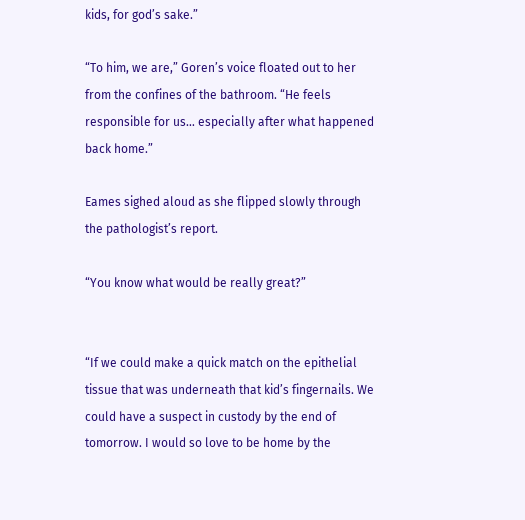kids, for god’s sake.”

“To him, we are,” Goren’s voice floated out to her from the confines of the bathroom. “He feels responsible for us… especially after what happened back home.”

Eames sighed aloud as she flipped slowly through the pathologist’s report.

“You know what would be really great?”


“If we could make a quick match on the epithelial tissue that was underneath that kid’s fingernails. We could have a suspect in custody by the end of tomorrow. I would so love to be home by the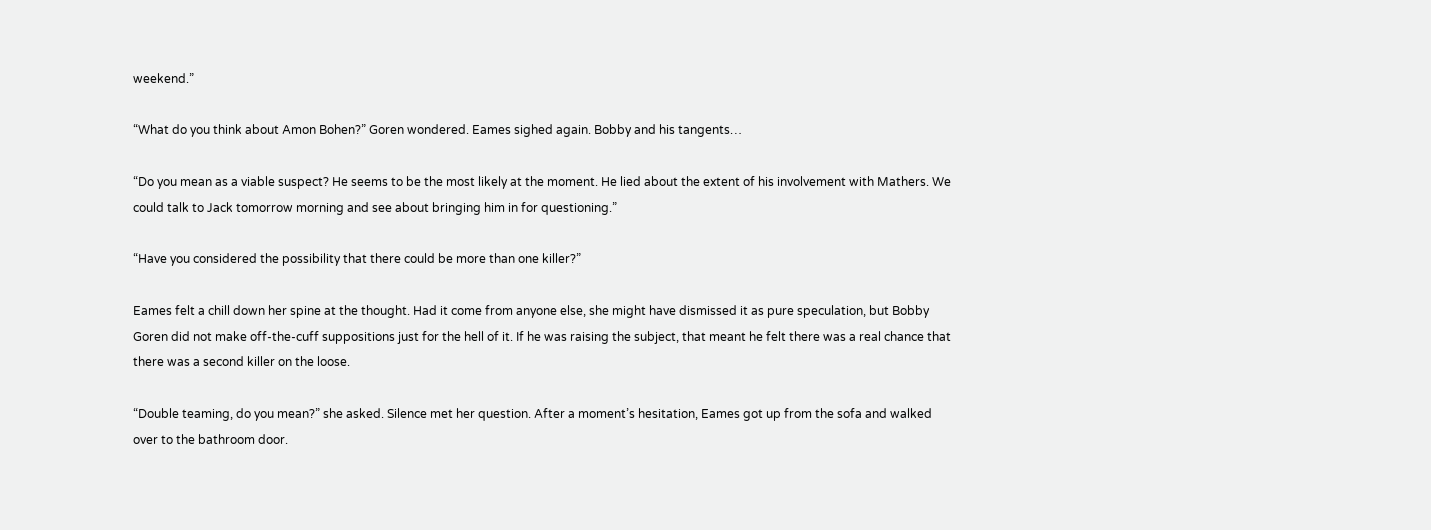weekend.”

“What do you think about Amon Bohen?” Goren wondered. Eames sighed again. Bobby and his tangents…

“Do you mean as a viable suspect? He seems to be the most likely at the moment. He lied about the extent of his involvement with Mathers. We could talk to Jack tomorrow morning and see about bringing him in for questioning.”

“Have you considered the possibility that there could be more than one killer?”

Eames felt a chill down her spine at the thought. Had it come from anyone else, she might have dismissed it as pure speculation, but Bobby Goren did not make off-the-cuff suppositions just for the hell of it. If he was raising the subject, that meant he felt there was a real chance that there was a second killer on the loose.

“Double teaming, do you mean?” she asked. Silence met her question. After a moment’s hesitation, Eames got up from the sofa and walked over to the bathroom door.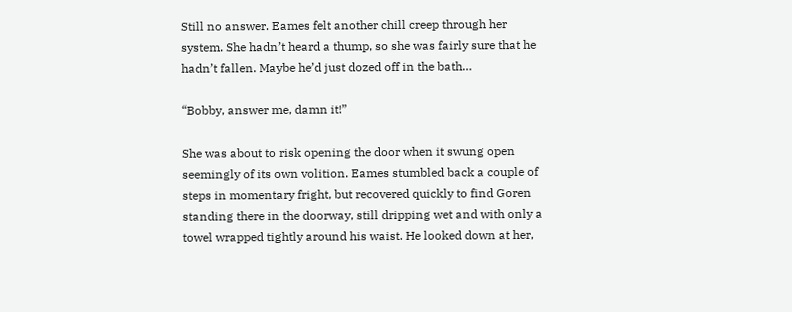Still no answer. Eames felt another chill creep through her system. She hadn’t heard a thump, so she was fairly sure that he hadn’t fallen. Maybe he’d just dozed off in the bath…

“Bobby, answer me, damn it!”

She was about to risk opening the door when it swung open seemingly of its own volition. Eames stumbled back a couple of steps in momentary fright, but recovered quickly to find Goren standing there in the doorway, still dripping wet and with only a towel wrapped tightly around his waist. He looked down at her,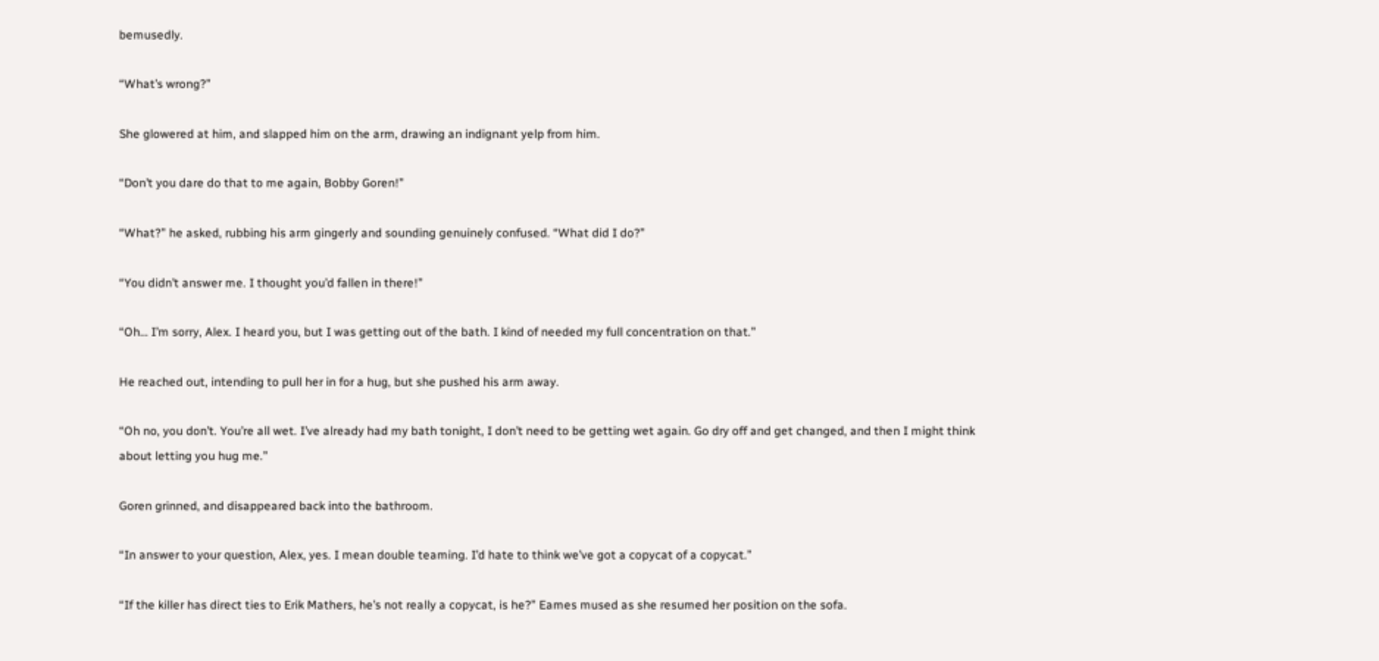bemusedly.

“What’s wrong?”

She glowered at him, and slapped him on the arm, drawing an indignant yelp from him.

“Don’t you dare do that to me again, Bobby Goren!”

“What?” he asked, rubbing his arm gingerly and sounding genuinely confused. “What did I do?”

“You didn’t answer me. I thought you’d fallen in there!”

“Oh… I’m sorry, Alex. I heard you, but I was getting out of the bath. I kind of needed my full concentration on that.”

He reached out, intending to pull her in for a hug, but she pushed his arm away.

“Oh no, you don’t. You’re all wet. I’ve already had my bath tonight, I don’t need to be getting wet again. Go dry off and get changed, and then I might think about letting you hug me.”

Goren grinned, and disappeared back into the bathroom.

“In answer to your question, Alex, yes. I mean double teaming. I’d hate to think we’ve got a copycat of a copycat.”

“If the killer has direct ties to Erik Mathers, he’s not really a copycat, is he?” Eames mused as she resumed her position on the sofa.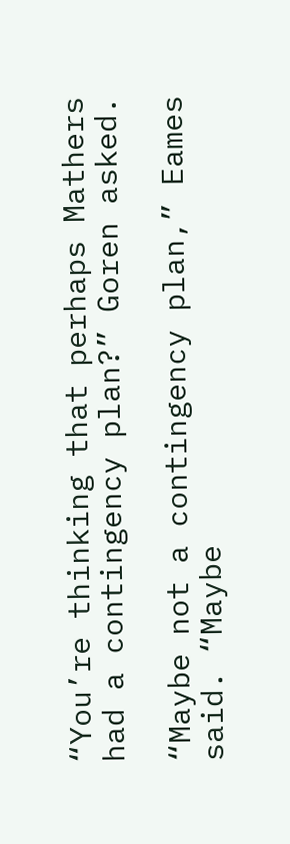“You’re thinking that perhaps Mathers had a contingency plan?” Goren asked.

“Maybe not a contingency plan,” Eames said. “Maybe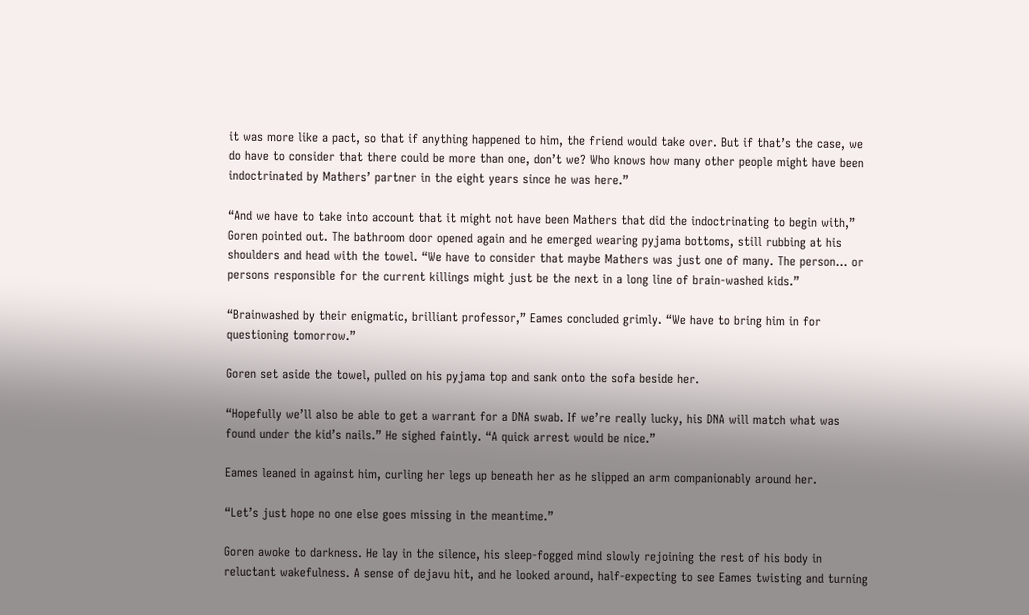it was more like a pact, so that if anything happened to him, the friend would take over. But if that’s the case, we do have to consider that there could be more than one, don’t we? Who knows how many other people might have been indoctrinated by Mathers’ partner in the eight years since he was here.”

“And we have to take into account that it might not have been Mathers that did the indoctrinating to begin with,” Goren pointed out. The bathroom door opened again and he emerged wearing pyjama bottoms, still rubbing at his shoulders and head with the towel. “We have to consider that maybe Mathers was just one of many. The person… or persons responsible for the current killings might just be the next in a long line of brain-washed kids.”

“Brainwashed by their enigmatic, brilliant professor,” Eames concluded grimly. “We have to bring him in for questioning tomorrow.”

Goren set aside the towel, pulled on his pyjama top and sank onto the sofa beside her.

“Hopefully we’ll also be able to get a warrant for a DNA swab. If we’re really lucky, his DNA will match what was found under the kid’s nails.” He sighed faintly. “A quick arrest would be nice.”

Eames leaned in against him, curling her legs up beneath her as he slipped an arm companionably around her.

“Let’s just hope no one else goes missing in the meantime.”

Goren awoke to darkness. He lay in the silence, his sleep-fogged mind slowly rejoining the rest of his body in reluctant wakefulness. A sense of dejavu hit, and he looked around, half-expecting to see Eames twisting and turning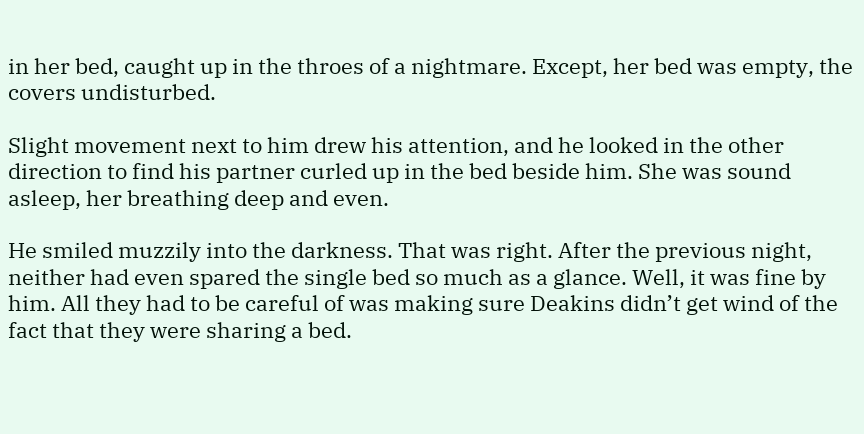in her bed, caught up in the throes of a nightmare. Except, her bed was empty, the covers undisturbed.

Slight movement next to him drew his attention, and he looked in the other direction to find his partner curled up in the bed beside him. She was sound asleep, her breathing deep and even.

He smiled muzzily into the darkness. That was right. After the previous night, neither had even spared the single bed so much as a glance. Well, it was fine by him. All they had to be careful of was making sure Deakins didn’t get wind of the fact that they were sharing a bed.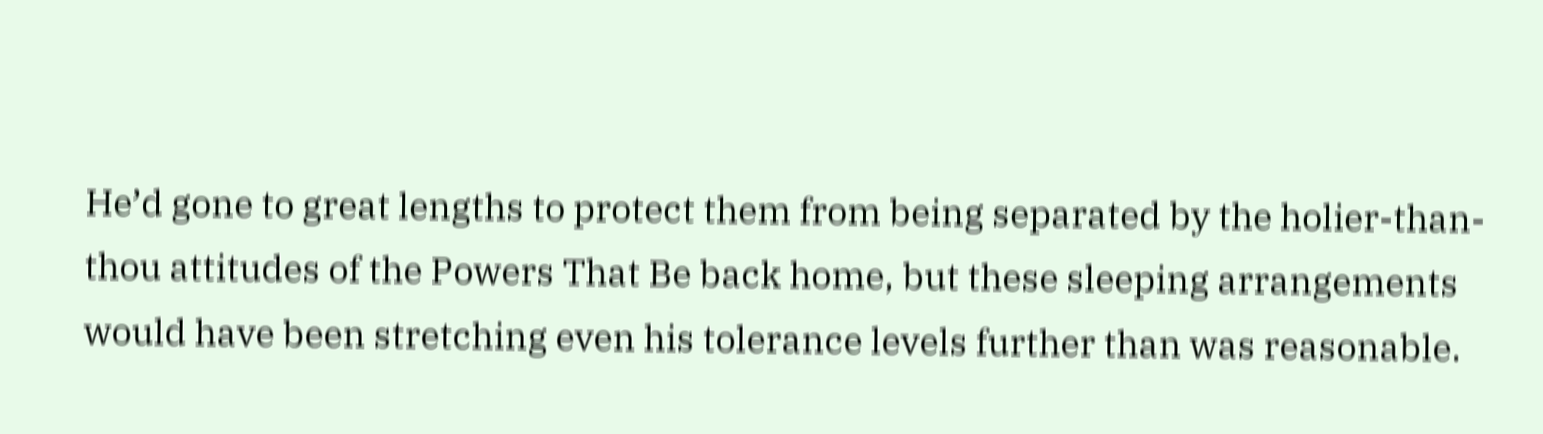He’d gone to great lengths to protect them from being separated by the holier-than-thou attitudes of the Powers That Be back home, but these sleeping arrangements would have been stretching even his tolerance levels further than was reasonable.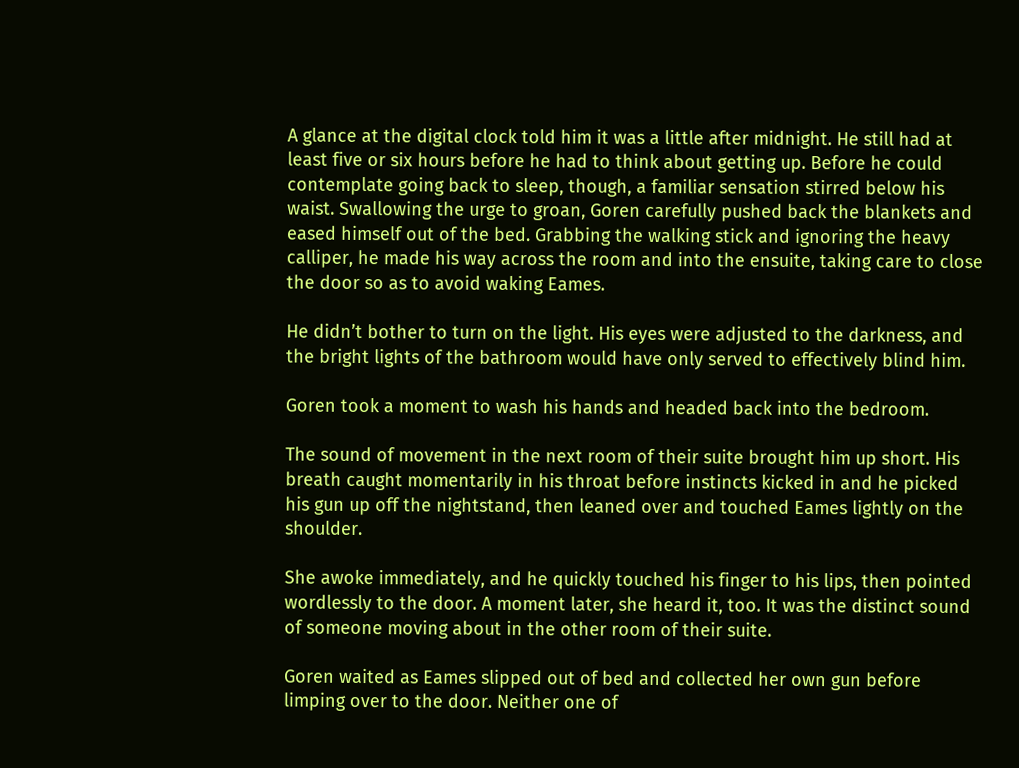A glance at the digital clock told him it was a little after midnight. He still had at least five or six hours before he had to think about getting up. Before he could contemplate going back to sleep, though, a familiar sensation stirred below his waist. Swallowing the urge to groan, Goren carefully pushed back the blankets and eased himself out of the bed. Grabbing the walking stick and ignoring the heavy calliper, he made his way across the room and into the ensuite, taking care to close the door so as to avoid waking Eames.

He didn’t bother to turn on the light. His eyes were adjusted to the darkness, and the bright lights of the bathroom would have only served to effectively blind him.

Goren took a moment to wash his hands and headed back into the bedroom.

The sound of movement in the next room of their suite brought him up short. His breath caught momentarily in his throat before instincts kicked in and he picked his gun up off the nightstand, then leaned over and touched Eames lightly on the shoulder.

She awoke immediately, and he quickly touched his finger to his lips, then pointed wordlessly to the door. A moment later, she heard it, too. It was the distinct sound of someone moving about in the other room of their suite.

Goren waited as Eames slipped out of bed and collected her own gun before limping over to the door. Neither one of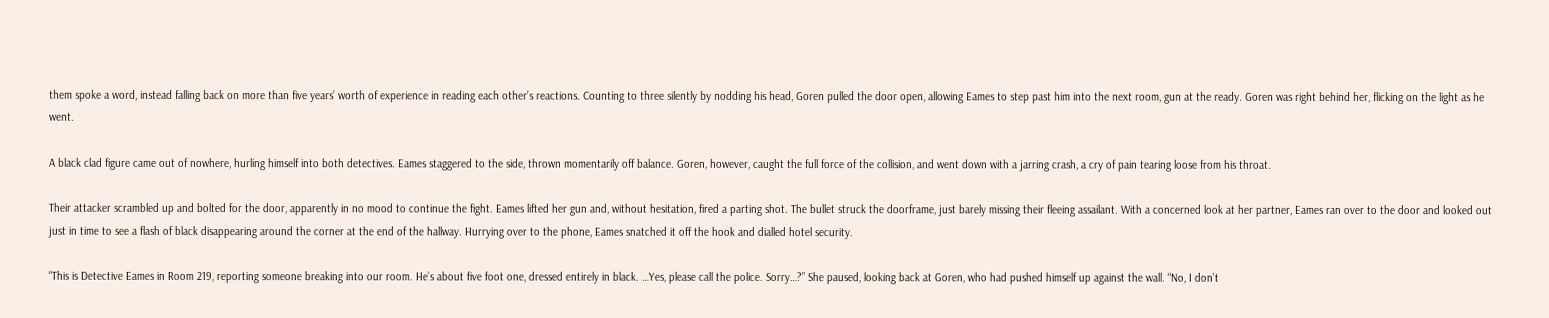them spoke a word, instead falling back on more than five years’ worth of experience in reading each other’s reactions. Counting to three silently by nodding his head, Goren pulled the door open, allowing Eames to step past him into the next room, gun at the ready. Goren was right behind her, flicking on the light as he went.

A black clad figure came out of nowhere, hurling himself into both detectives. Eames staggered to the side, thrown momentarily off balance. Goren, however, caught the full force of the collision, and went down with a jarring crash, a cry of pain tearing loose from his throat.

Their attacker scrambled up and bolted for the door, apparently in no mood to continue the fight. Eames lifted her gun and, without hesitation, fired a parting shot. The bullet struck the doorframe, just barely missing their fleeing assailant. With a concerned look at her partner, Eames ran over to the door and looked out just in time to see a flash of black disappearing around the corner at the end of the hallway. Hurrying over to the phone, Eames snatched it off the hook and dialled hotel security.

“This is Detective Eames in Room 219, reporting someone breaking into our room. He’s about five foot one, dressed entirely in black. …Yes, please call the police. Sorry…?” She paused, looking back at Goren, who had pushed himself up against the wall. “No, I don’t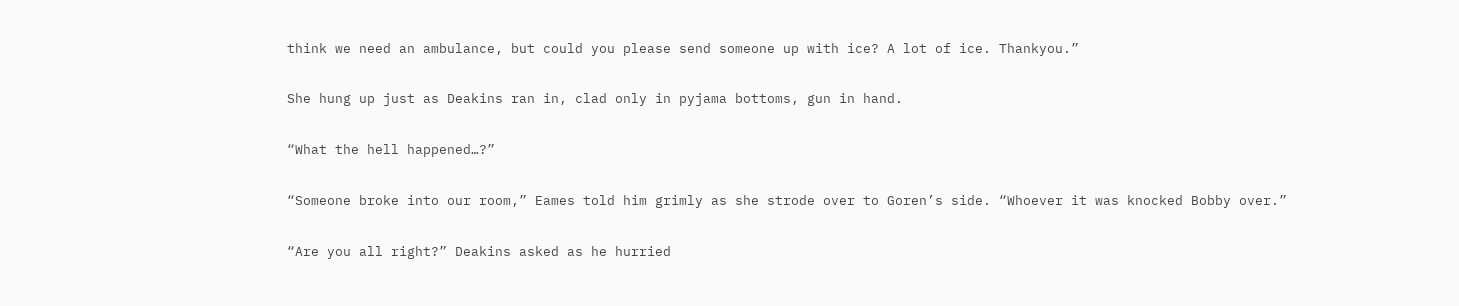think we need an ambulance, but could you please send someone up with ice? A lot of ice. Thankyou.”

She hung up just as Deakins ran in, clad only in pyjama bottoms, gun in hand.

“What the hell happened…?”

“Someone broke into our room,” Eames told him grimly as she strode over to Goren’s side. “Whoever it was knocked Bobby over.”

“Are you all right?” Deakins asked as he hurried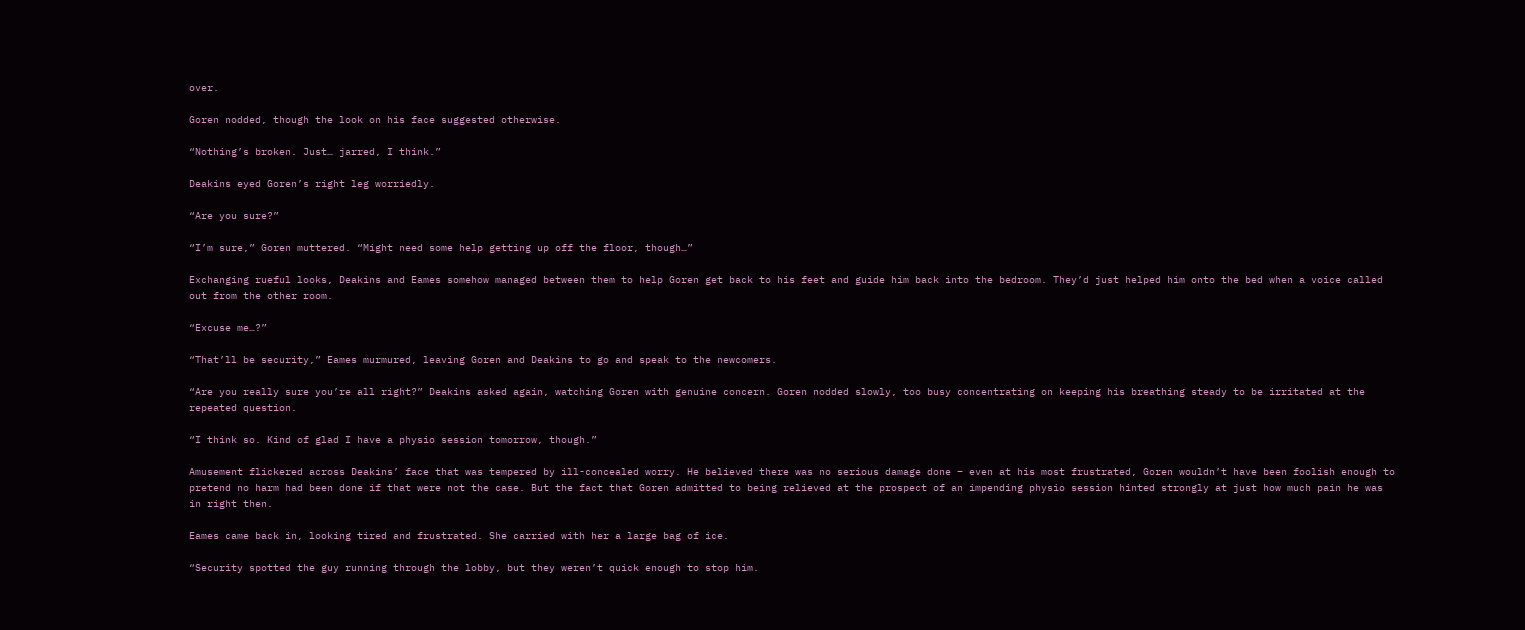over.

Goren nodded, though the look on his face suggested otherwise.

“Nothing’s broken. Just… jarred, I think.”

Deakins eyed Goren’s right leg worriedly.

“Are you sure?”

“I’m sure,” Goren muttered. “Might need some help getting up off the floor, though…”

Exchanging rueful looks, Deakins and Eames somehow managed between them to help Goren get back to his feet and guide him back into the bedroom. They’d just helped him onto the bed when a voice called out from the other room.

“Excuse me…?”

“That’ll be security,” Eames murmured, leaving Goren and Deakins to go and speak to the newcomers.

“Are you really sure you’re all right?” Deakins asked again, watching Goren with genuine concern. Goren nodded slowly, too busy concentrating on keeping his breathing steady to be irritated at the repeated question.

“I think so. Kind of glad I have a physio session tomorrow, though.”

Amusement flickered across Deakins’ face that was tempered by ill-concealed worry. He believed there was no serious damage done – even at his most frustrated, Goren wouldn’t have been foolish enough to pretend no harm had been done if that were not the case. But the fact that Goren admitted to being relieved at the prospect of an impending physio session hinted strongly at just how much pain he was in right then.

Eames came back in, looking tired and frustrated. She carried with her a large bag of ice.

“Security spotted the guy running through the lobby, but they weren’t quick enough to stop him.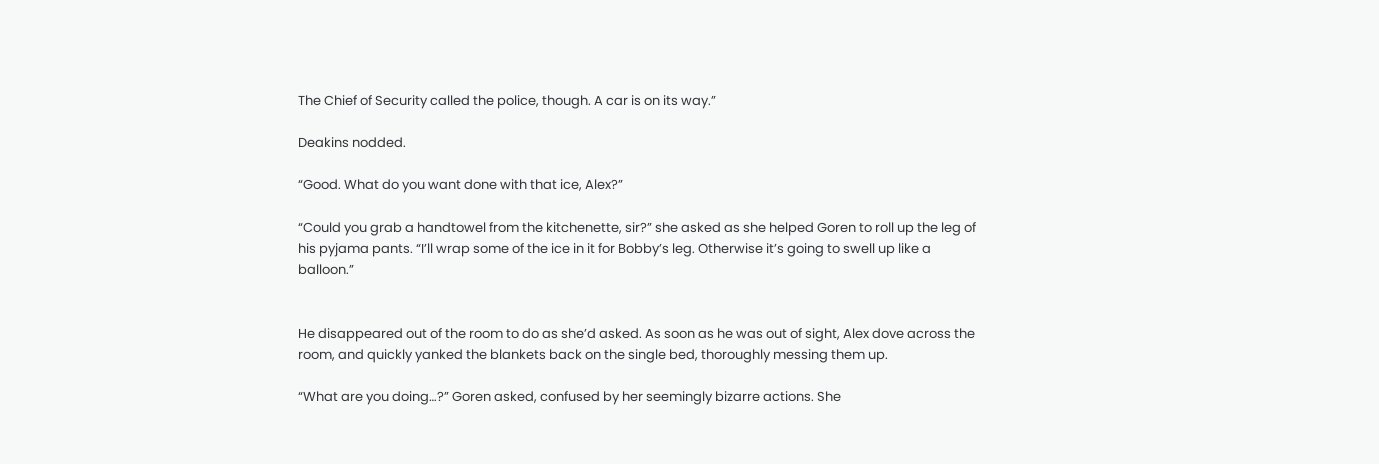The Chief of Security called the police, though. A car is on its way.”

Deakins nodded.

“Good. What do you want done with that ice, Alex?”

“Could you grab a handtowel from the kitchenette, sir?” she asked as she helped Goren to roll up the leg of his pyjama pants. “I’ll wrap some of the ice in it for Bobby’s leg. Otherwise it’s going to swell up like a balloon.”


He disappeared out of the room to do as she’d asked. As soon as he was out of sight, Alex dove across the room, and quickly yanked the blankets back on the single bed, thoroughly messing them up.

“What are you doing…?” Goren asked, confused by her seemingly bizarre actions. She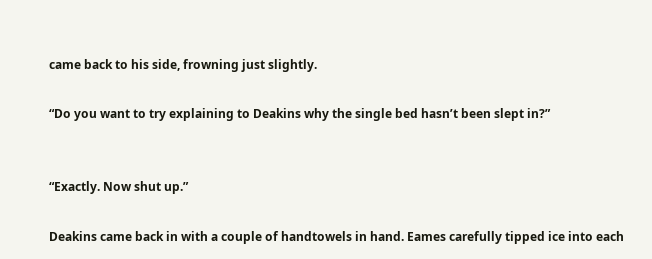came back to his side, frowning just slightly.

“Do you want to try explaining to Deakins why the single bed hasn’t been slept in?”


“Exactly. Now shut up.”

Deakins came back in with a couple of handtowels in hand. Eames carefully tipped ice into each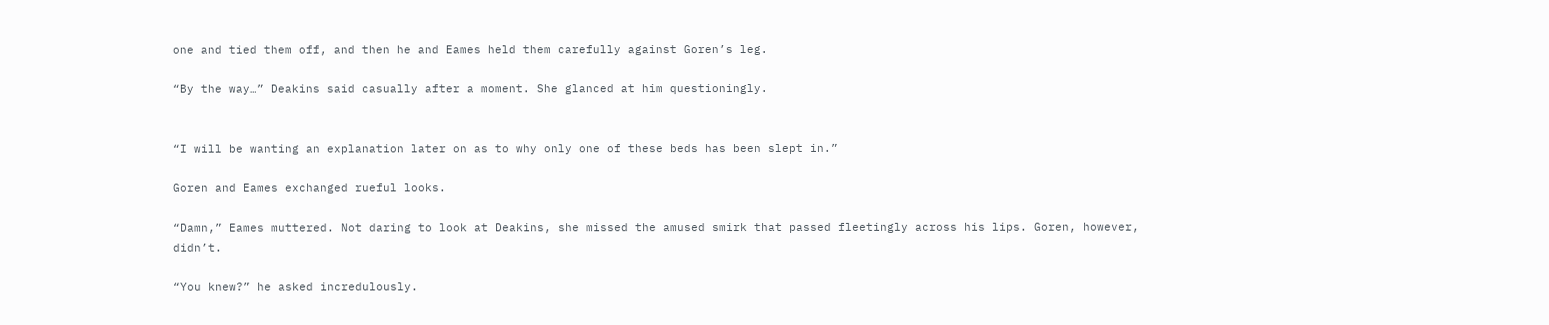one and tied them off, and then he and Eames held them carefully against Goren’s leg.

“By the way…” Deakins said casually after a moment. She glanced at him questioningly.


“I will be wanting an explanation later on as to why only one of these beds has been slept in.”

Goren and Eames exchanged rueful looks.

“Damn,” Eames muttered. Not daring to look at Deakins, she missed the amused smirk that passed fleetingly across his lips. Goren, however, didn’t.

“You knew?” he asked incredulously.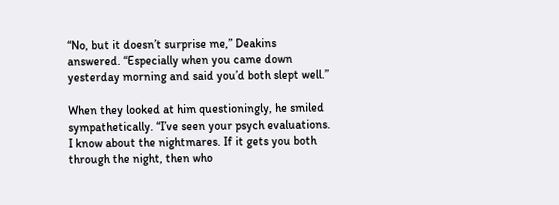“No, but it doesn’t surprise me,” Deakins answered. “Especially when you came down yesterday morning and said you’d both slept well.”

When they looked at him questioningly, he smiled sympathetically. “I’ve seen your psych evaluations. I know about the nightmares. If it gets you both through the night, then who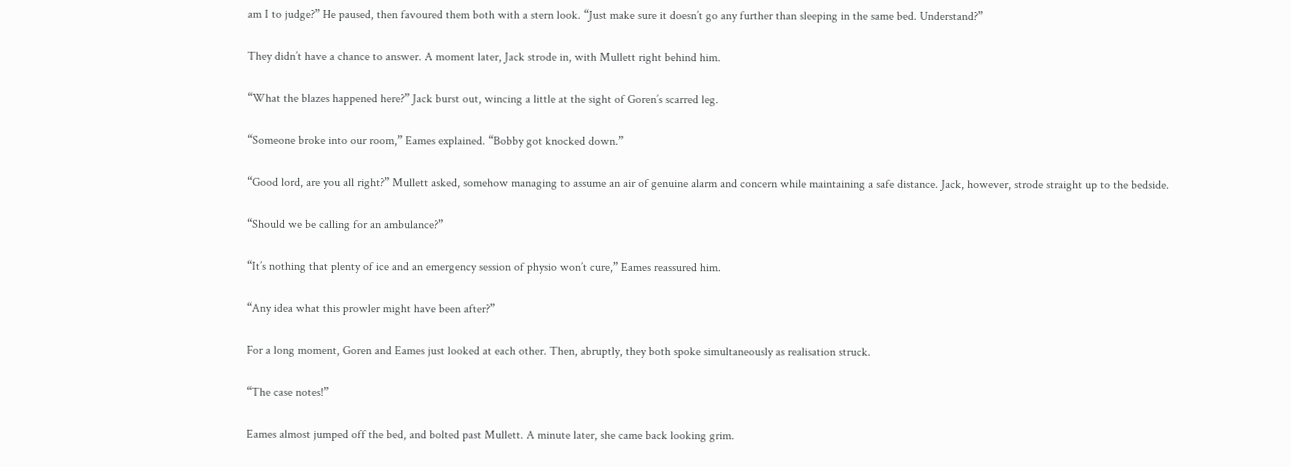am I to judge?” He paused, then favoured them both with a stern look. “Just make sure it doesn’t go any further than sleeping in the same bed. Understand?”

They didn’t have a chance to answer. A moment later, Jack strode in, with Mullett right behind him.

“What the blazes happened here?” Jack burst out, wincing a little at the sight of Goren’s scarred leg.

“Someone broke into our room,” Eames explained. “Bobby got knocked down.”

“Good lord, are you all right?” Mullett asked, somehow managing to assume an air of genuine alarm and concern while maintaining a safe distance. Jack, however, strode straight up to the bedside.

“Should we be calling for an ambulance?”

“It’s nothing that plenty of ice and an emergency session of physio won’t cure,” Eames reassured him.

“Any idea what this prowler might have been after?”

For a long moment, Goren and Eames just looked at each other. Then, abruptly, they both spoke simultaneously as realisation struck.

“The case notes!”

Eames almost jumped off the bed, and bolted past Mullett. A minute later, she came back looking grim.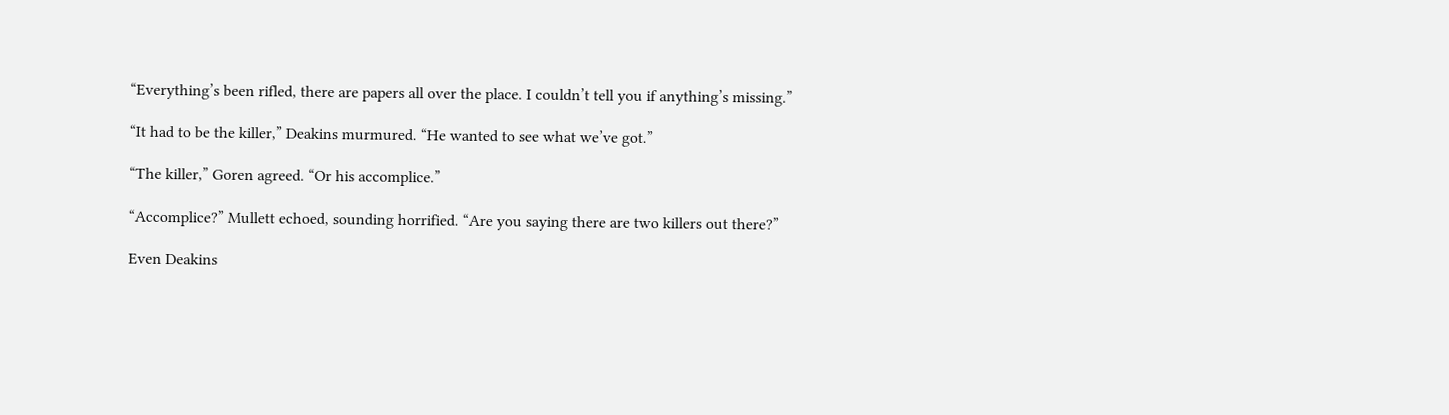“Everything’s been rifled, there are papers all over the place. I couldn’t tell you if anything’s missing.”

“It had to be the killer,” Deakins murmured. “He wanted to see what we’ve got.”

“The killer,” Goren agreed. “Or his accomplice.”

“Accomplice?” Mullett echoed, sounding horrified. “Are you saying there are two killers out there?”

Even Deakins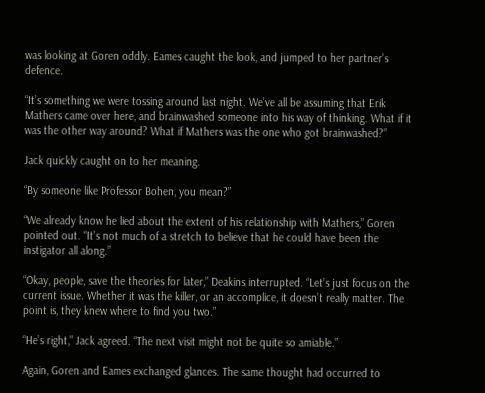was looking at Goren oddly. Eames caught the look, and jumped to her partner’s defence.

“It’s something we were tossing around last night. We’ve all be assuming that Erik Mathers came over here, and brainwashed someone into his way of thinking. What if it was the other way around? What if Mathers was the one who got brainwashed?”

Jack quickly caught on to her meaning.

“By someone like Professor Bohen, you mean?”

“We already know he lied about the extent of his relationship with Mathers,” Goren pointed out. “It’s not much of a stretch to believe that he could have been the instigator all along.”

“Okay, people, save the theories for later,” Deakins interrupted. “Let’s just focus on the current issue. Whether it was the killer, or an accomplice, it doesn’t really matter. The point is, they knew where to find you two.”

“He’s right,” Jack agreed. “The next visit might not be quite so amiable.”

Again, Goren and Eames exchanged glances. The same thought had occurred to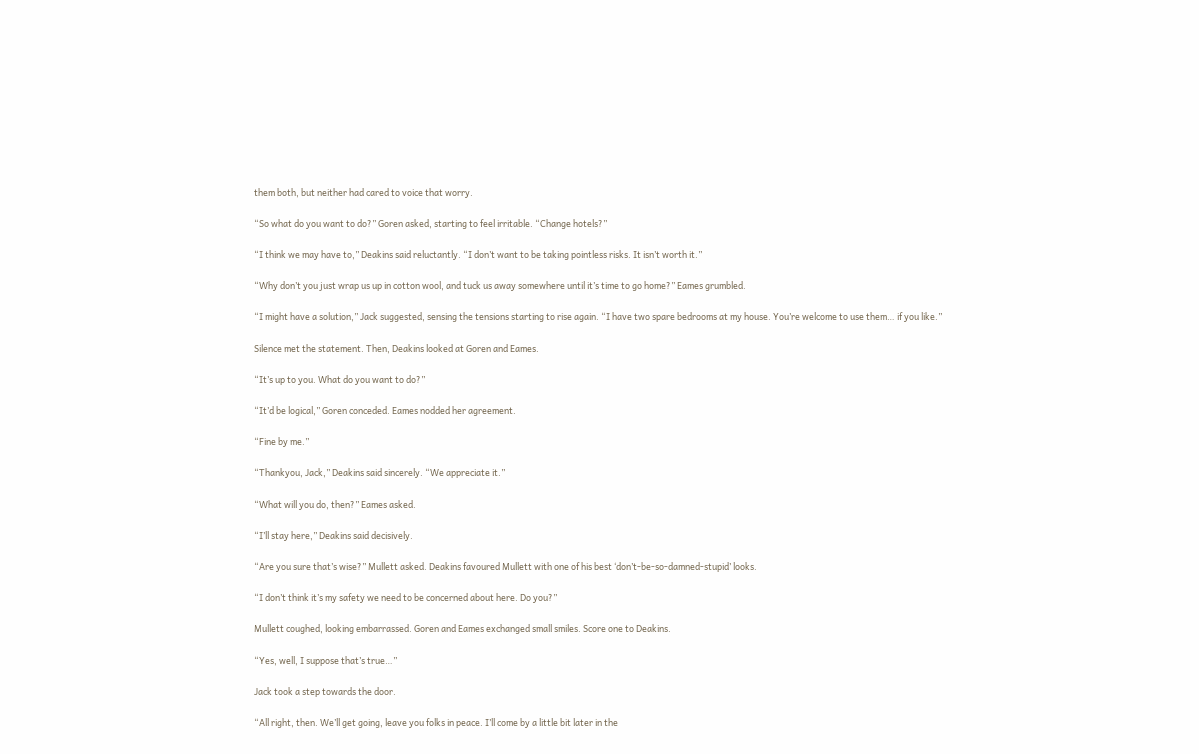them both, but neither had cared to voice that worry.

“So what do you want to do?” Goren asked, starting to feel irritable. “Change hotels?”

“I think we may have to,” Deakins said reluctantly. “I don’t want to be taking pointless risks. It isn’t worth it.”

“Why don’t you just wrap us up in cotton wool, and tuck us away somewhere until it’s time to go home?” Eames grumbled.

“I might have a solution,” Jack suggested, sensing the tensions starting to rise again. “I have two spare bedrooms at my house. You’re welcome to use them… if you like.”

Silence met the statement. Then, Deakins looked at Goren and Eames.

“It’s up to you. What do you want to do?”

“It’d be logical,” Goren conceded. Eames nodded her agreement.

“Fine by me.”

“Thankyou, Jack,” Deakins said sincerely. “We appreciate it.”

“What will you do, then?” Eames asked.

“I’ll stay here,” Deakins said decisively.

“Are you sure that’s wise?” Mullett asked. Deakins favoured Mullett with one of his best ‘don’t-be-so-damned-stupid’ looks.

“I don’t think it’s my safety we need to be concerned about here. Do you?”

Mullett coughed, looking embarrassed. Goren and Eames exchanged small smiles. Score one to Deakins.

“Yes, well, I suppose that’s true…”

Jack took a step towards the door.

“All right, then. We’ll get going, leave you folks in peace. I’ll come by a little bit later in the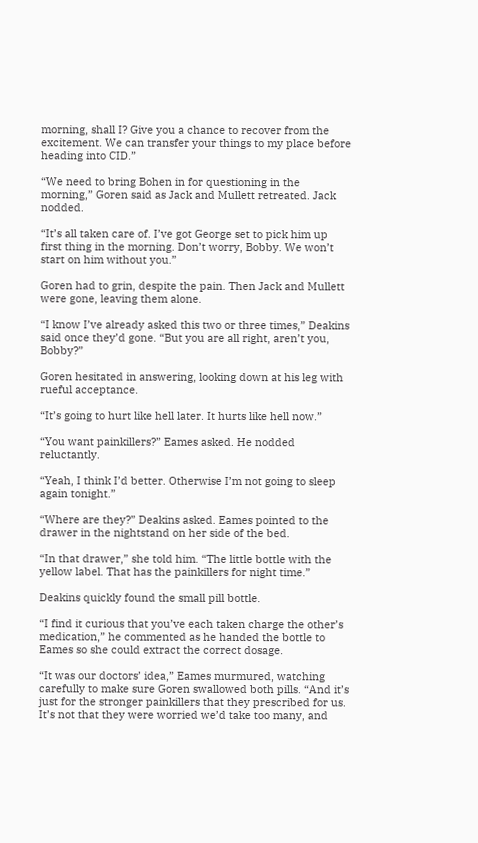morning, shall I? Give you a chance to recover from the excitement. We can transfer your things to my place before heading into CID.”

“We need to bring Bohen in for questioning in the morning,” Goren said as Jack and Mullett retreated. Jack nodded.

“It’s all taken care of. I’ve got George set to pick him up first thing in the morning. Don’t worry, Bobby. We won’t start on him without you.”

Goren had to grin, despite the pain. Then Jack and Mullett were gone, leaving them alone.

“I know I’ve already asked this two or three times,” Deakins said once they’d gone. “But you are all right, aren’t you, Bobby?”

Goren hesitated in answering, looking down at his leg with rueful acceptance.

“It’s going to hurt like hell later. It hurts like hell now.”

“You want painkillers?” Eames asked. He nodded reluctantly.

“Yeah, I think I’d better. Otherwise I’m not going to sleep again tonight.”

“Where are they?” Deakins asked. Eames pointed to the drawer in the nightstand on her side of the bed.

“In that drawer,” she told him. “The little bottle with the yellow label. That has the painkillers for night time.”

Deakins quickly found the small pill bottle.

“I find it curious that you’ve each taken charge the other’s medication,” he commented as he handed the bottle to Eames so she could extract the correct dosage.

“It was our doctors’ idea,” Eames murmured, watching carefully to make sure Goren swallowed both pills. “And it’s just for the stronger painkillers that they prescribed for us. It’s not that they were worried we’d take too many, and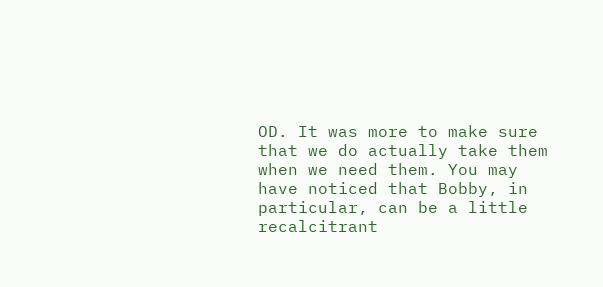OD. It was more to make sure that we do actually take them when we need them. You may have noticed that Bobby, in particular, can be a little recalcitrant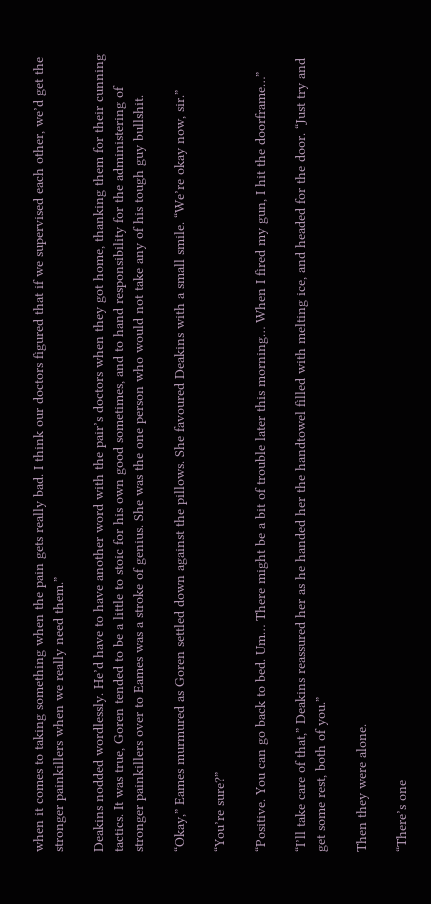when it comes to taking something when the pain gets really bad. I think our doctors figured that if we supervised each other, we’d get the stronger painkillers when we really need them.”

Deakins nodded wordlessly. He’d have to have another word with the pair’s doctors when they got home, thanking them for their cunning tactics. It was true, Goren tended to be a little to stoic for his own good sometimes, and to hand responsibility for the administering of stronger painkillers over to Eames was a stroke of genius. She was the one person who would not take any of his tough guy bullshit.

“Okay,” Eames murmured as Goren settled down against the pillows. She favoured Deakins with a small smile. “We’re okay now, sir.”

“You’re sure?”

“Positive. You can go back to bed. Um… There might be a bit of trouble later this morning… When I fired my gun, I hit the doorframe…”

“I’ll take care of that,” Deakins reassured her as he handed her the handtowel filled with melting ice, and headed for the door. “Just try and get some rest, both of you.”

Then they were alone.

“There’s one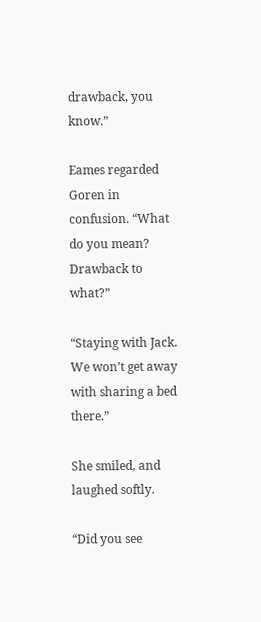drawback, you know.”

Eames regarded Goren in confusion. “What do you mean? Drawback to what?”

“Staying with Jack. We won’t get away with sharing a bed there.”

She smiled, and laughed softly.

“Did you see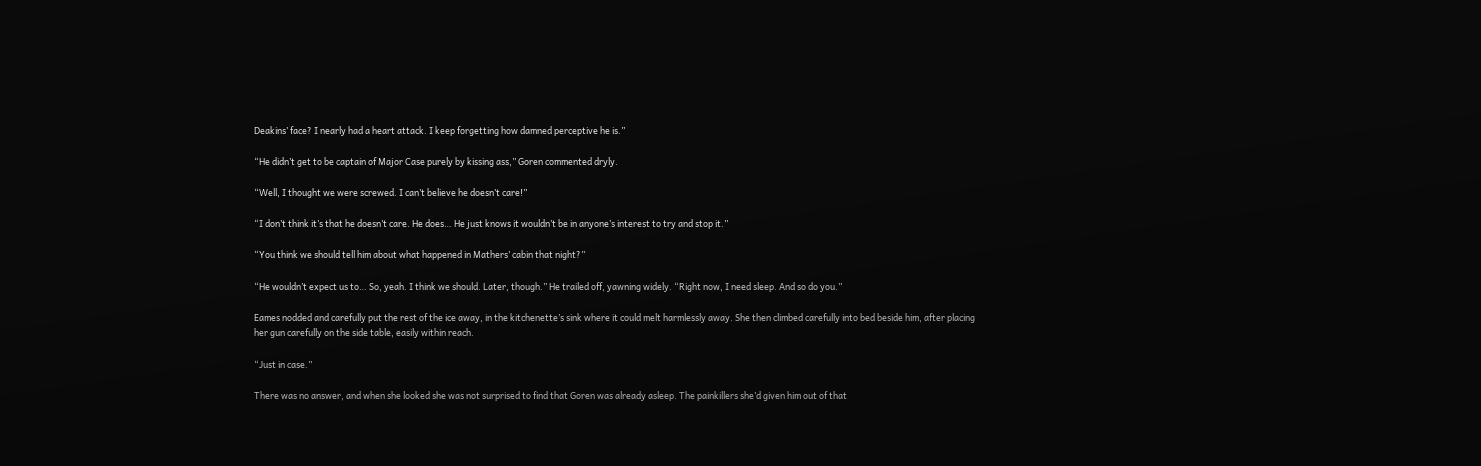Deakins’ face? I nearly had a heart attack. I keep forgetting how damned perceptive he is.”

“He didn’t get to be captain of Major Case purely by kissing ass,” Goren commented dryly.

“Well, I thought we were screwed. I can’t believe he doesn’t care!”

“I don’t think it’s that he doesn’t care. He does… He just knows it wouldn’t be in anyone’s interest to try and stop it.”

“You think we should tell him about what happened in Mathers’ cabin that night?”

“He wouldn’t expect us to… So, yeah. I think we should. Later, though.” He trailed off, yawning widely. “Right now, I need sleep. And so do you.”

Eames nodded and carefully put the rest of the ice away, in the kitchenette’s sink where it could melt harmlessly away. She then climbed carefully into bed beside him, after placing her gun carefully on the side table, easily within reach.

“Just in case.”

There was no answer, and when she looked she was not surprised to find that Goren was already asleep. The painkillers she’d given him out of that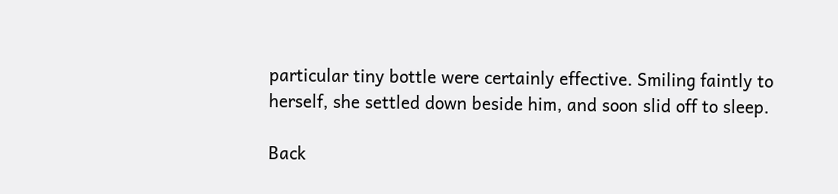particular tiny bottle were certainly effective. Smiling faintly to herself, she settled down beside him, and soon slid off to sleep.

Back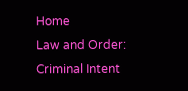Home                              Law and Order: Criminal Intent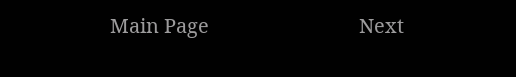Main Page                              Next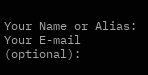Your Name or Alias:      Your E-mail (optional):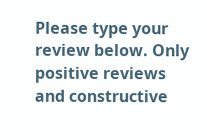Please type your review below. Only positive reviews and constructive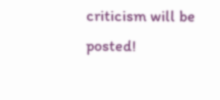criticism will be posted!